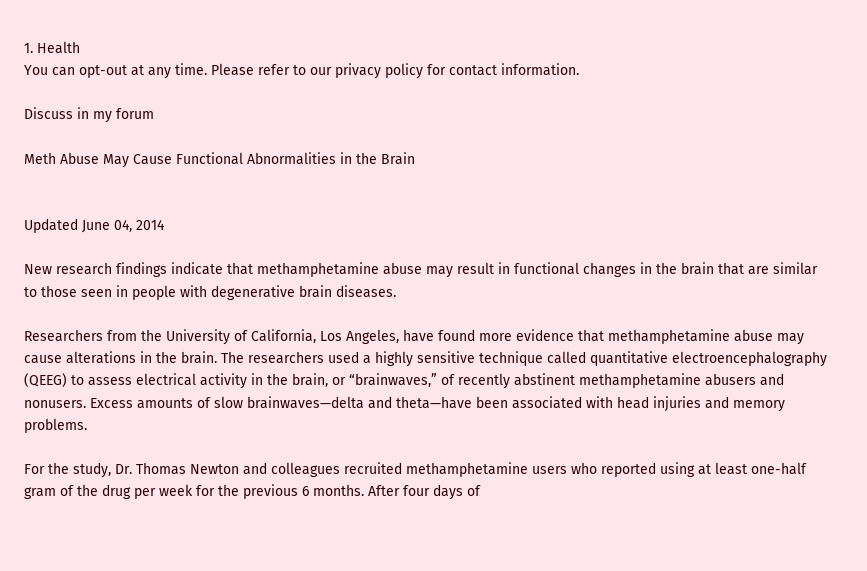1. Health
You can opt-out at any time. Please refer to our privacy policy for contact information.

Discuss in my forum

Meth Abuse May Cause Functional Abnormalities in the Brain


Updated June 04, 2014

New research findings indicate that methamphetamine abuse may result in functional changes in the brain that are similar to those seen in people with degenerative brain diseases.

Researchers from the University of California, Los Angeles, have found more evidence that methamphetamine abuse may cause alterations in the brain. The researchers used a highly sensitive technique called quantitative electroencephalography (QEEG) to assess electrical activity in the brain, or “brainwaves,” of recently abstinent methamphetamine abusers and nonusers. Excess amounts of slow brainwaves—delta and theta—have been associated with head injuries and memory problems.

For the study, Dr. Thomas Newton and colleagues recruited methamphetamine users who reported using at least one-half gram of the drug per week for the previous 6 months. After four days of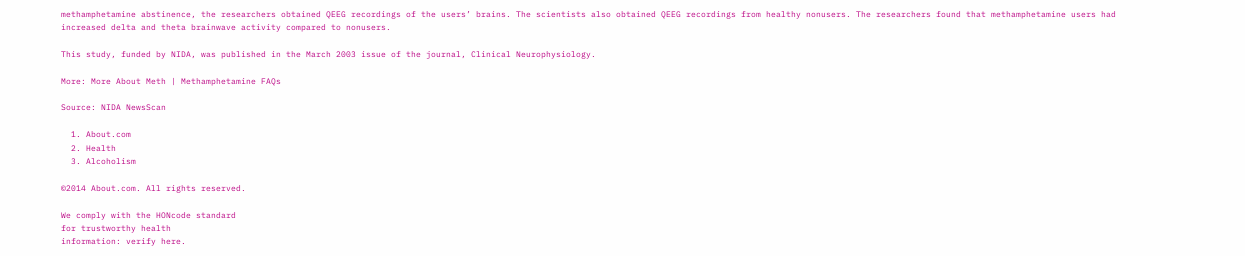methamphetamine abstinence, the researchers obtained QEEG recordings of the users’ brains. The scientists also obtained QEEG recordings from healthy nonusers. The researchers found that methamphetamine users had increased delta and theta brainwave activity compared to nonusers.

This study, funded by NIDA, was published in the March 2003 issue of the journal, Clinical Neurophysiology.

More: More About Meth | Methamphetamine FAQs

Source: NIDA NewsScan

  1. About.com
  2. Health
  3. Alcoholism

©2014 About.com. All rights reserved.

We comply with the HONcode standard
for trustworthy health
information: verify here.